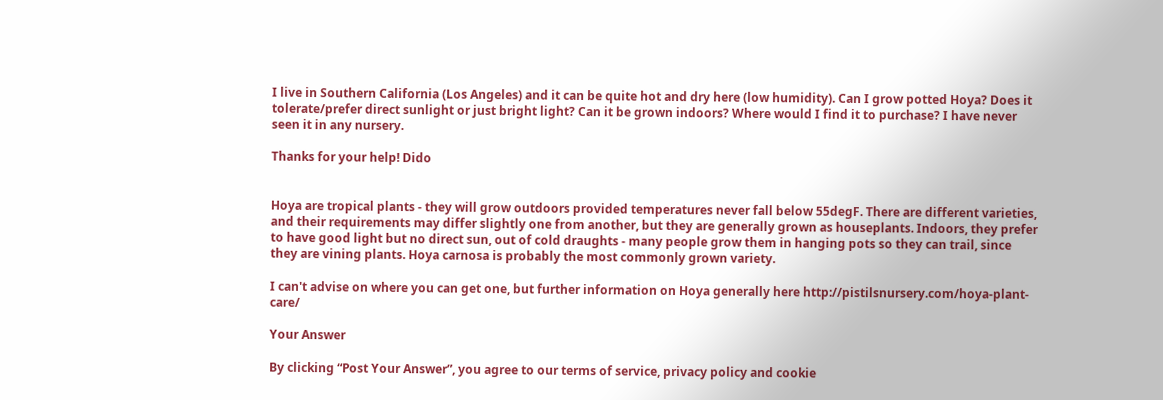I live in Southern California (Los Angeles) and it can be quite hot and dry here (low humidity). Can I grow potted Hoya? Does it tolerate/prefer direct sunlight or just bright light? Can it be grown indoors? Where would I find it to purchase? I have never seen it in any nursery.

Thanks for your help! Dido


Hoya are tropical plants - they will grow outdoors provided temperatures never fall below 55degF. There are different varieties, and their requirements may differ slightly one from another, but they are generally grown as houseplants. Indoors, they prefer to have good light but no direct sun, out of cold draughts - many people grow them in hanging pots so they can trail, since they are vining plants. Hoya carnosa is probably the most commonly grown variety.

I can't advise on where you can get one, but further information on Hoya generally here http://pistilsnursery.com/hoya-plant-care/

Your Answer

By clicking “Post Your Answer”, you agree to our terms of service, privacy policy and cookie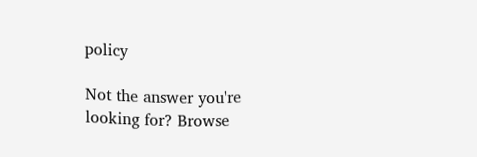policy

Not the answer you're looking for? Browse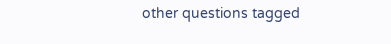other questions tagged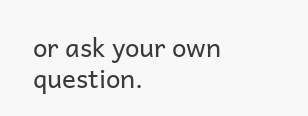or ask your own question.